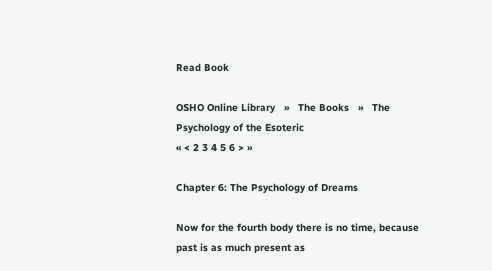Read Book

OSHO Online Library   »   The Books   »   The Psychology of the Esoteric
« < 2 3 4 5 6 > »

Chapter 6: The Psychology of Dreams

Now for the fourth body there is no time, because past is as much present as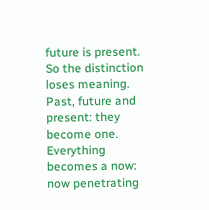future is present. So the distinction loses meaning. Past, future and present: they become one. Everything becomes a now: now penetrating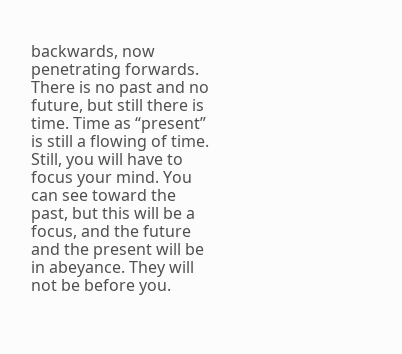backwards, now penetrating forwards. There is no past and no future, but still there is time. Time as “present” is still a flowing of time. Still, you will have to focus your mind. You can see toward the past, but this will be a focus, and the future and the present will be in abeyance. They will not be before you.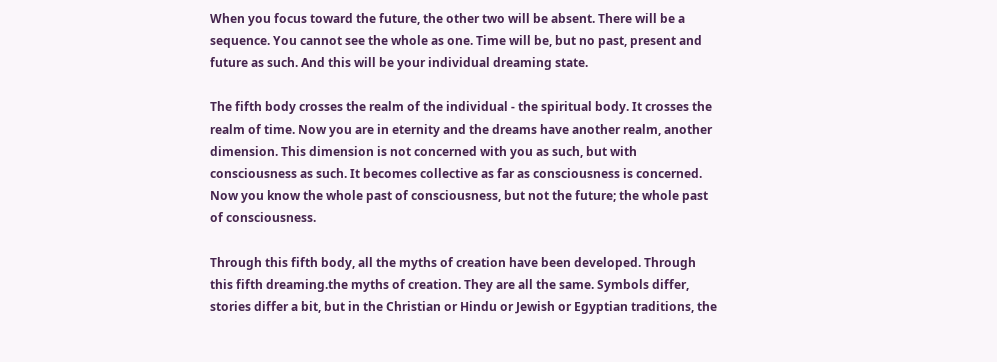When you focus toward the future, the other two will be absent. There will be a sequence. You cannot see the whole as one. Time will be, but no past, present and future as such. And this will be your individual dreaming state.

The fifth body crosses the realm of the individual - the spiritual body. It crosses the realm of time. Now you are in eternity and the dreams have another realm, another dimension. This dimension is not concerned with you as such, but with consciousness as such. It becomes collective as far as consciousness is concerned. Now you know the whole past of consciousness, but not the future; the whole past of consciousness.

Through this fifth body, all the myths of creation have been developed. Through this fifth dreaming.the myths of creation. They are all the same. Symbols differ, stories differ a bit, but in the Christian or Hindu or Jewish or Egyptian traditions, the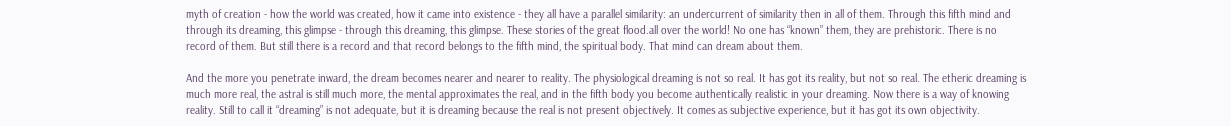myth of creation - how the world was created, how it came into existence - they all have a parallel similarity: an undercurrent of similarity then in all of them. Through this fifth mind and through its dreaming, this glimpse - through this dreaming, this glimpse. These stories of the great flood.all over the world! No one has “known” them, they are prehistoric. There is no record of them. But still there is a record and that record belongs to the fifth mind, the spiritual body. That mind can dream about them.

And the more you penetrate inward, the dream becomes nearer and nearer to reality. The physiological dreaming is not so real. It has got its reality, but not so real. The etheric dreaming is much more real, the astral is still much more, the mental approximates the real, and in the fifth body you become authentically realistic in your dreaming. Now there is a way of knowing reality. Still to call it “dreaming” is not adequate, but it is dreaming because the real is not present objectively. It comes as subjective experience, but it has got its own objectivity.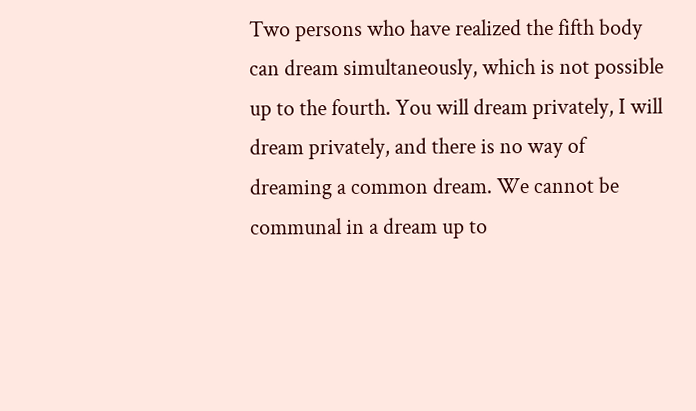Two persons who have realized the fifth body can dream simultaneously, which is not possible up to the fourth. You will dream privately, I will dream privately, and there is no way of dreaming a common dream. We cannot be communal in a dream up to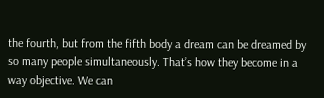the fourth, but from the fifth body a dream can be dreamed by so many people simultaneously. That’s how they become in a way objective. We can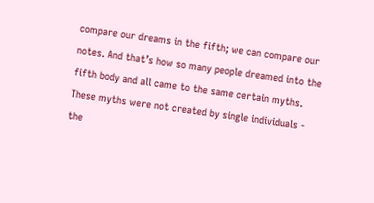compare our dreams in the fifth; we can compare our notes. And that’s how so many people dreamed into the fifth body and all came to the same certain myths. These myths were not created by single individuals - the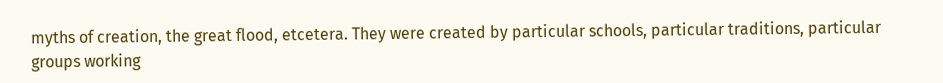myths of creation, the great flood, etcetera. They were created by particular schools, particular traditions, particular groups working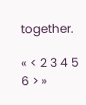together.

« < 2 3 4 5 6 > »